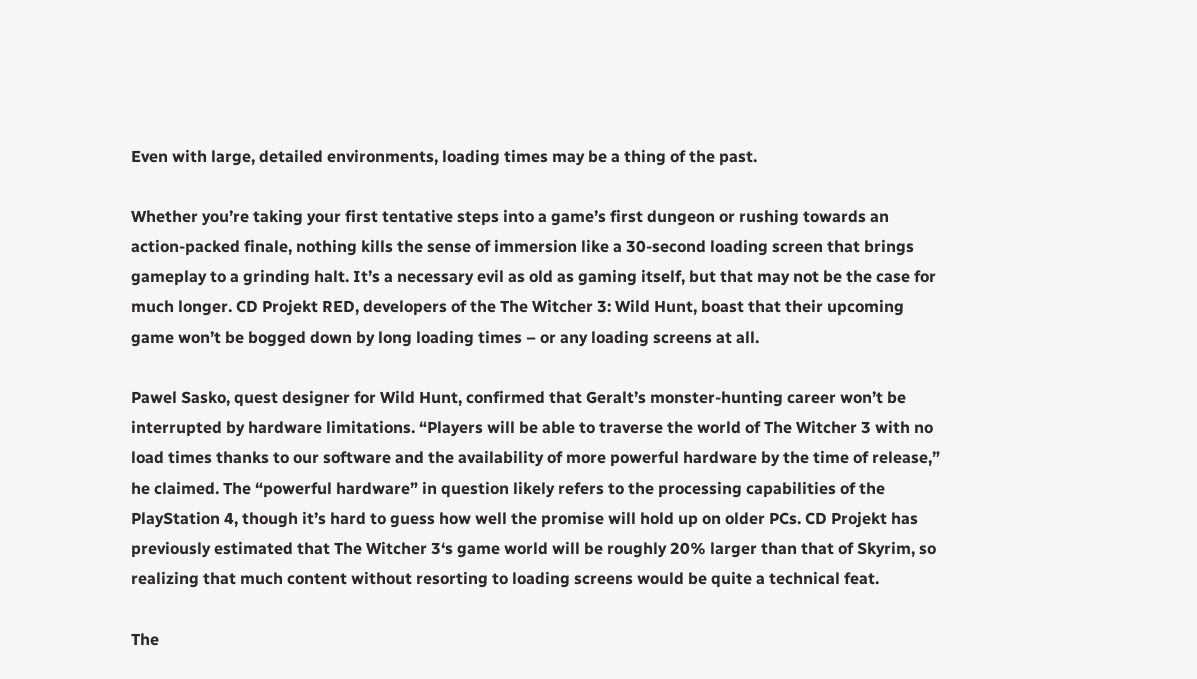Even with large, detailed environments, loading times may be a thing of the past.

Whether you’re taking your first tentative steps into a game’s first dungeon or rushing towards an action-packed finale, nothing kills the sense of immersion like a 30-second loading screen that brings gameplay to a grinding halt. It’s a necessary evil as old as gaming itself, but that may not be the case for much longer. CD Projekt RED, developers of the The Witcher 3: Wild Hunt, boast that their upcoming game won’t be bogged down by long loading times – or any loading screens at all.

Pawel Sasko, quest designer for Wild Hunt, confirmed that Geralt’s monster-hunting career won’t be interrupted by hardware limitations. “Players will be able to traverse the world of The Witcher 3 with no load times thanks to our software and the availability of more powerful hardware by the time of release,” he claimed. The “powerful hardware” in question likely refers to the processing capabilities of the PlayStation 4, though it’s hard to guess how well the promise will hold up on older PCs. CD Projekt has previously estimated that The Witcher 3‘s game world will be roughly 20% larger than that of Skyrim, so realizing that much content without resorting to loading screens would be quite a technical feat.

The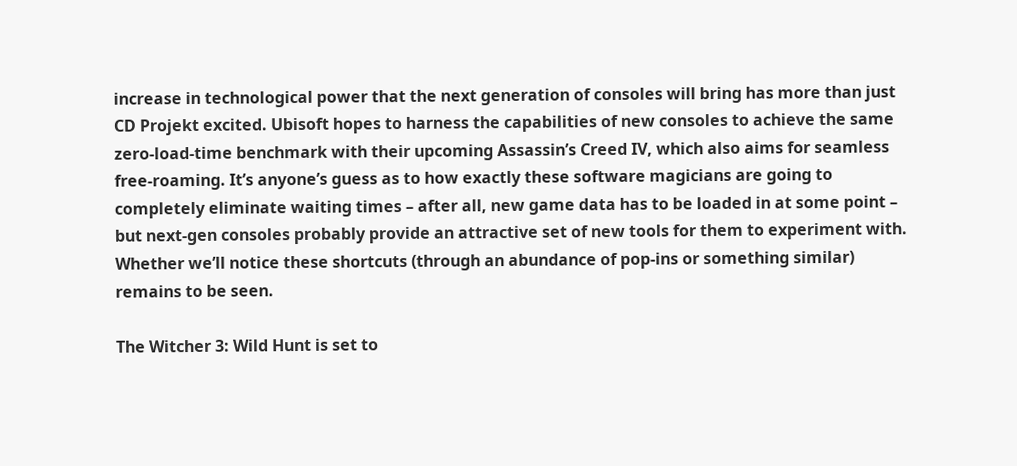increase in technological power that the next generation of consoles will bring has more than just CD Projekt excited. Ubisoft hopes to harness the capabilities of new consoles to achieve the same zero-load-time benchmark with their upcoming Assassin’s Creed IV, which also aims for seamless free-roaming. It’s anyone’s guess as to how exactly these software magicians are going to completely eliminate waiting times – after all, new game data has to be loaded in at some point – but next-gen consoles probably provide an attractive set of new tools for them to experiment with. Whether we’ll notice these shortcuts (through an abundance of pop-ins or something similar) remains to be seen.

The Witcher 3: Wild Hunt is set to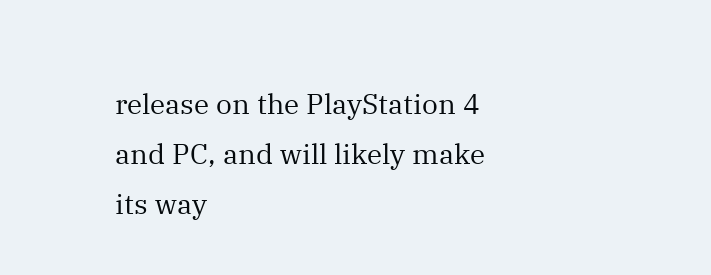release on the PlayStation 4 and PC, and will likely make its way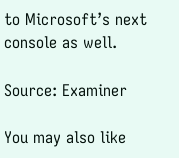to Microsoft’s next console as well.

Source: Examiner

You may also like